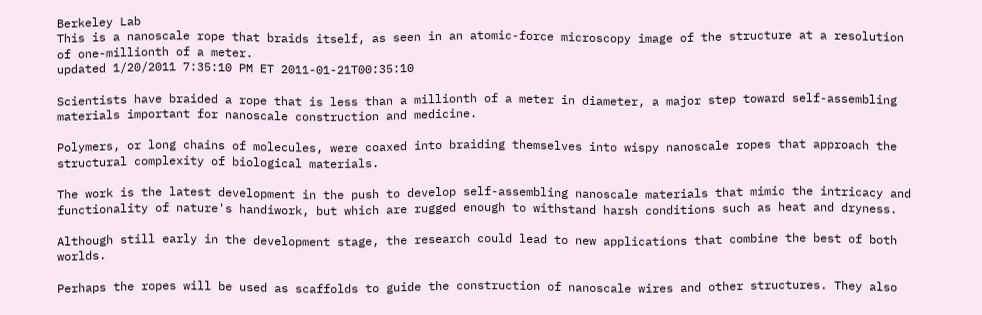Berkeley Lab
This is a nanoscale rope that braids itself, as seen in an atomic-force microscopy image of the structure at a resolution of one-millionth of a meter.
updated 1/20/2011 7:35:10 PM ET 2011-01-21T00:35:10

Scientists have braided a rope that is less than a millionth of a meter in diameter, a major step toward self-assembling materials important for nanoscale construction and medicine.

Polymers, or long chains of molecules, were coaxed into braiding themselves into wispy nanoscale ropes that approach the structural complexity of biological materials.

The work is the latest development in the push to develop self-assembling nanoscale materials that mimic the intricacy and functionality of nature's handiwork, but which are rugged enough to withstand harsh conditions such as heat and dryness.

Although still early in the development stage, the research could lead to new applications that combine the best of both worlds.

Perhaps the ropes will be used as scaffolds to guide the construction of nanoscale wires and other structures. They also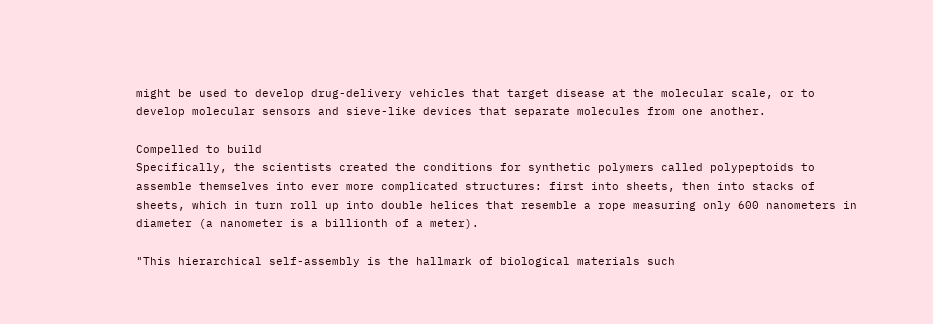might be used to develop drug-delivery vehicles that target disease at the molecular scale, or to develop molecular sensors and sieve-like devices that separate molecules from one another.

Compelled to build
Specifically, the scientists created the conditions for synthetic polymers called polypeptoids to assemble themselves into ever more complicated structures: first into sheets, then into stacks of sheets, which in turn roll up into double helices that resemble a rope measuring only 600 nanometers in diameter (a nanometer is a billionth of a meter).

"This hierarchical self-assembly is the hallmark of biological materials such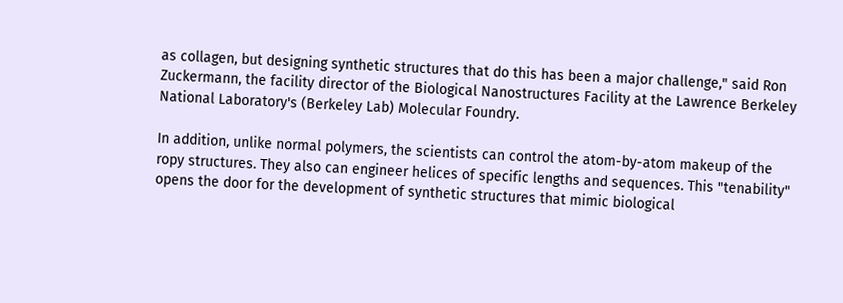as collagen, but designing synthetic structures that do this has been a major challenge," said Ron Zuckermann, the facility director of the Biological Nanostructures Facility at the Lawrence Berkeley National Laboratory's (Berkeley Lab) Molecular Foundry.

In addition, unlike normal polymers, the scientists can control the atom-by-atom makeup of the ropy structures. They also can engineer helices of specific lengths and sequences. This "tenability" opens the door for the development of synthetic structures that mimic biological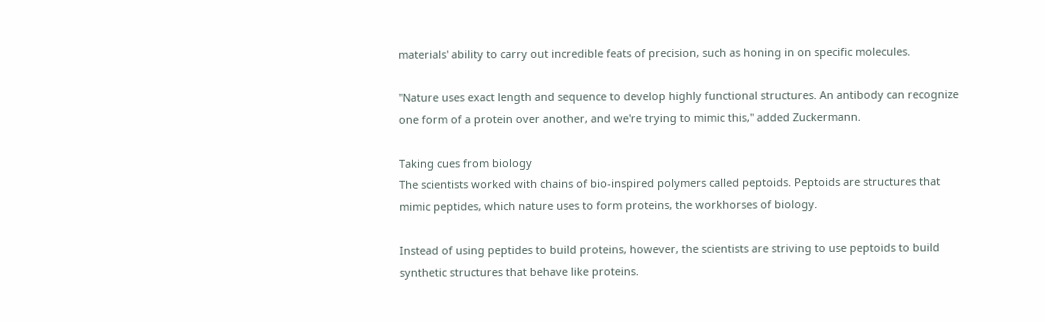materials' ability to carry out incredible feats of precision, such as honing in on specific molecules.

"Nature uses exact length and sequence to develop highly functional structures. An antibody can recognize one form of a protein over another, and we're trying to mimic this," added Zuckermann.

Taking cues from biology
The scientists worked with chains of bio-inspired polymers called peptoids. Peptoids are structures that mimic peptides, which nature uses to form proteins, the workhorses of biology.

Instead of using peptides to build proteins, however, the scientists are striving to use peptoids to build synthetic structures that behave like proteins.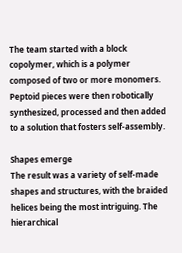The team started with a block copolymer, which is a polymer composed of two or more monomers. Peptoid pieces were then robotically synthesized, processed and then added to a solution that fosters self-assembly.

Shapes emerge
The result was a variety of self-made shapes and structures, with the braided helices being the most intriguing. The hierarchical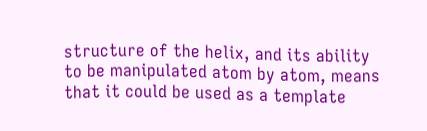structure of the helix, and its ability to be manipulated atom by atom, means that it could be used as a template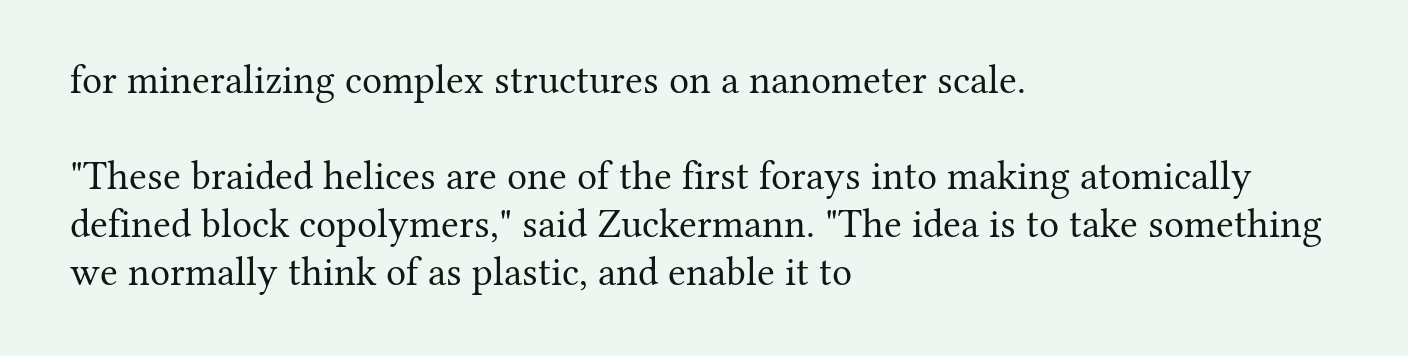for mineralizing complex structures on a nanometer scale.

"These braided helices are one of the first forays into making atomically defined block copolymers," said Zuckermann. "The idea is to take something we normally think of as plastic, and enable it to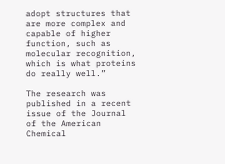adopt structures that are more complex and capable of higher function, such as molecular recognition, which is what proteins do really well.”

The research was published in a recent issue of the Journal of the American Chemical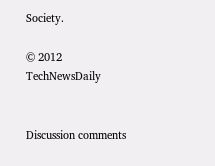Society.

© 2012 TechNewsDaily


Discussion comments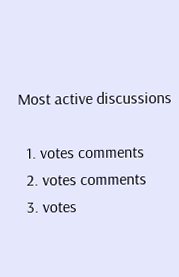Most active discussions

  1. votes comments
  2. votes comments
  3. votes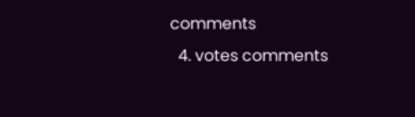comments
  4. votes comments